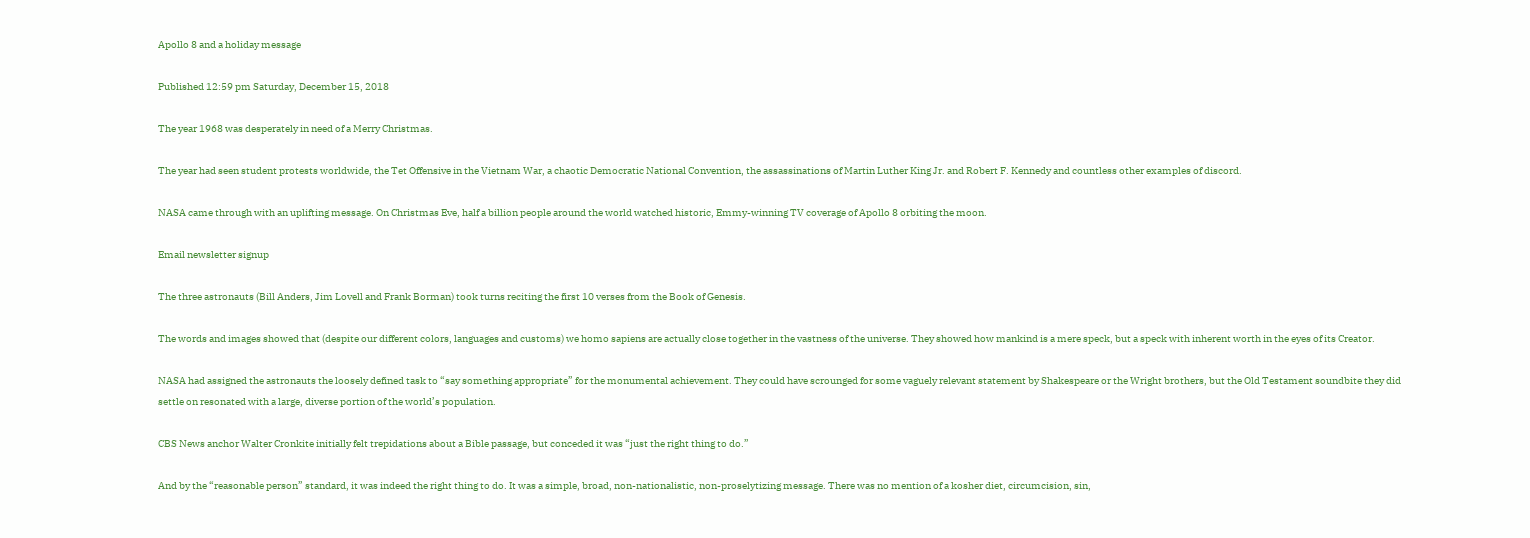Apollo 8 and a holiday message

Published 12:59 pm Saturday, December 15, 2018

The year 1968 was desperately in need of a Merry Christmas.

The year had seen student protests worldwide, the Tet Offensive in the Vietnam War, a chaotic Democratic National Convention, the assassinations of Martin Luther King Jr. and Robert F. Kennedy and countless other examples of discord.

NASA came through with an uplifting message. On Christmas Eve, half a billion people around the world watched historic, Emmy-winning TV coverage of Apollo 8 orbiting the moon.

Email newsletter signup

The three astronauts (Bill Anders, Jim Lovell and Frank Borman) took turns reciting the first 10 verses from the Book of Genesis.

The words and images showed that (despite our different colors, languages and customs) we homo sapiens are actually close together in the vastness of the universe. They showed how mankind is a mere speck, but a speck with inherent worth in the eyes of its Creator.

NASA had assigned the astronauts the loosely defined task to “say something appropriate” for the monumental achievement. They could have scrounged for some vaguely relevant statement by Shakespeare or the Wright brothers, but the Old Testament soundbite they did settle on resonated with a large, diverse portion of the world’s population.

CBS News anchor Walter Cronkite initially felt trepidations about a Bible passage, but conceded it was “just the right thing to do.”

And by the “reasonable person” standard, it was indeed the right thing to do. It was a simple, broad, non-nationalistic, non-proselytizing message. There was no mention of a kosher diet, circumcision, sin,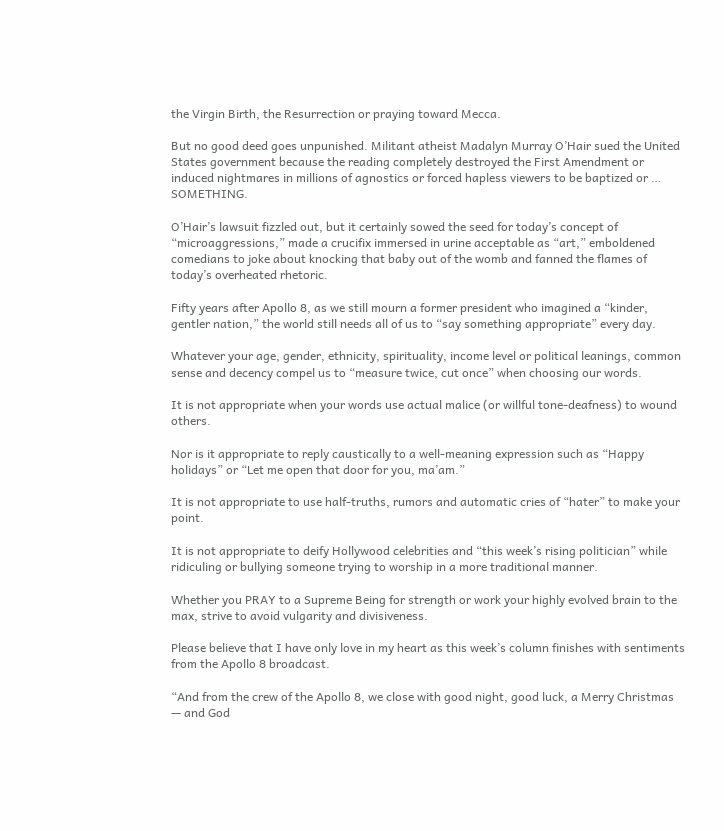the Virgin Birth, the Resurrection or praying toward Mecca.

But no good deed goes unpunished. Militant atheist Madalyn Murray O’Hair sued the United States government because the reading completely destroyed the First Amendment or induced nightmares in millions of agnostics or forced hapless viewers to be baptized or …  SOMETHING.

O’Hair’s lawsuit fizzled out, but it certainly sowed the seed for today’s concept of “microaggressions,” made a crucifix immersed in urine acceptable as “art,” emboldened comedians to joke about knocking that baby out of the womb and fanned the flames of today’s overheated rhetoric.

Fifty years after Apollo 8, as we still mourn a former president who imagined a “kinder, gentler nation,” the world still needs all of us to “say something appropriate” every day.

Whatever your age, gender, ethnicity, spirituality, income level or political leanings, common sense and decency compel us to “measure twice, cut once” when choosing our words.

It is not appropriate when your words use actual malice (or willful tone-deafness) to wound others.

Nor is it appropriate to reply caustically to a well-meaning expression such as “Happy holidays” or “Let me open that door for you, ma’am.”

It is not appropriate to use half-truths, rumors and automatic cries of “hater” to make your point.

It is not appropriate to deify Hollywood celebrities and “this week’s rising politician” while ridiculing or bullying someone trying to worship in a more traditional manner.

Whether you PRAY to a Supreme Being for strength or work your highly evolved brain to the max, strive to avoid vulgarity and divisiveness.

Please believe that I have only love in my heart as this week’s column finishes with sentiments from the Apollo 8 broadcast.

“And from the crew of the Apollo 8, we close with good night, good luck, a Merry Christmas — and God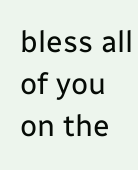bless all of you on the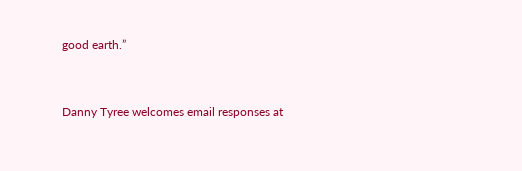good earth.”


Danny Tyree welcomes email responses at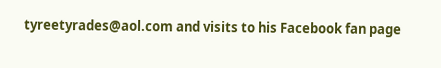tyreetyrades@aol.com and visits to his Facebook fan page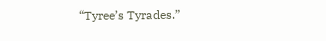“Tyree’s Tyrades.”